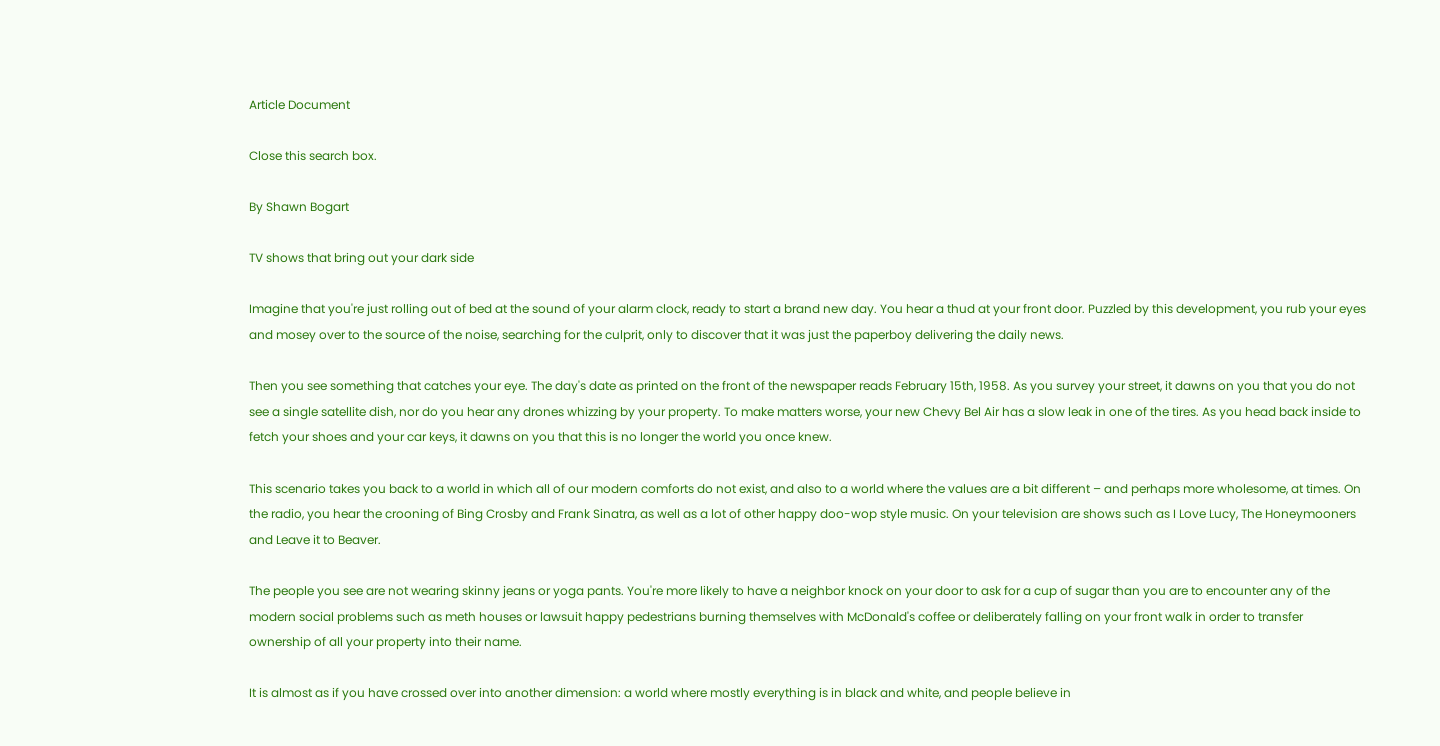Article Document

Close this search box.

By Shawn Bogart

TV shows that bring out your dark side

Imagine that you're just rolling out of bed at the sound of your alarm clock, ready to start a brand new day. You hear a thud at your front door. Puzzled by this development, you rub your eyes and mosey over to the source of the noise, searching for the culprit, only to discover that it was just the paperboy delivering the daily news.

Then you see something that catches your eye. The day's date as printed on the front of the newspaper reads February 15th, 1958. As you survey your street, it dawns on you that you do not see a single satellite dish, nor do you hear any drones whizzing by your property. To make matters worse, your new Chevy Bel Air has a slow leak in one of the tires. As you head back inside to fetch your shoes and your car keys, it dawns on you that this is no longer the world you once knew.

This scenario takes you back to a world in which all of our modern comforts do not exist, and also to a world where the values are a bit different – and perhaps more wholesome, at times. On the radio, you hear the crooning of Bing Crosby and Frank Sinatra, as well as a lot of other happy doo-wop style music. On your television are shows such as I Love Lucy, The Honeymooners and Leave it to Beaver.

The people you see are not wearing skinny jeans or yoga pants. You're more likely to have a neighbor knock on your door to ask for a cup of sugar than you are to encounter any of the modern social problems such as meth houses or lawsuit happy pedestrians burning themselves with McDonald's coffee or deliberately falling on your front walk in order to transfer ownership of all your property into their name.

It is almost as if you have crossed over into another dimension: a world where mostly everything is in black and white, and people believe in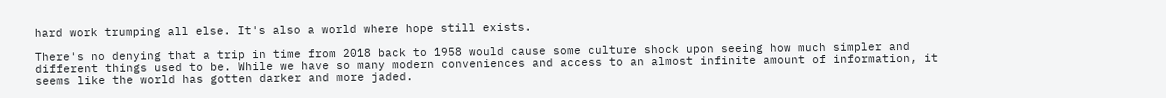hard work trumping all else. It's also a world where hope still exists.

There's no denying that a trip in time from 2018 back to 1958 would cause some culture shock upon seeing how much simpler and different things used to be. While we have so many modern conveniences and access to an almost infinite amount of information, it seems like the world has gotten darker and more jaded.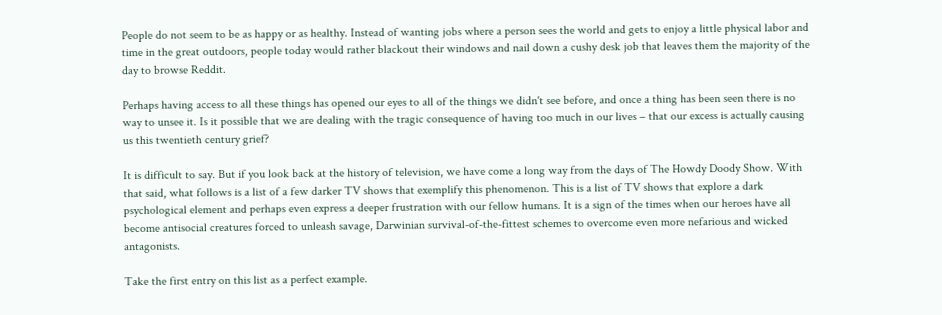People do not seem to be as happy or as healthy. Instead of wanting jobs where a person sees the world and gets to enjoy a little physical labor and time in the great outdoors, people today would rather blackout their windows and nail down a cushy desk job that leaves them the majority of the day to browse Reddit.

Perhaps having access to all these things has opened our eyes to all of the things we didn't see before, and once a thing has been seen there is no way to unsee it. Is it possible that we are dealing with the tragic consequence of having too much in our lives – that our excess is actually causing us this twentieth century grief?

It is difficult to say. But if you look back at the history of television, we have come a long way from the days of The Howdy Doody Show. With that said, what follows is a list of a few darker TV shows that exemplify this phenomenon. This is a list of TV shows that explore a dark psychological element and perhaps even express a deeper frustration with our fellow humans. It is a sign of the times when our heroes have all become antisocial creatures forced to unleash savage, Darwinian survival-of-the-fittest schemes to overcome even more nefarious and wicked antagonists.

Take the first entry on this list as a perfect example.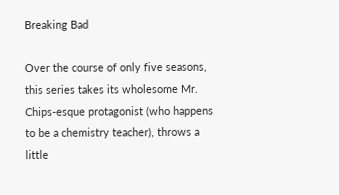Breaking Bad

Over the course of only five seasons, this series takes its wholesome Mr. Chips-esque protagonist (who happens to be a chemistry teacher), throws a little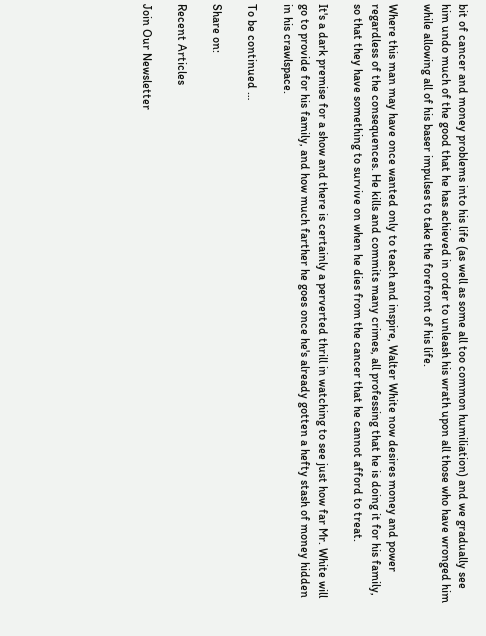bit of cancer and money problems into his life (as well as some all too common humiliation) and we gradually see him undo much of the good that he has achieved in order to unleash his wrath upon all those who have wronged him while allowing all of his baser impulses to take the forefront of his life.

Where this man may have once wanted only to teach and inspire, Walter White now desires money and power regardless of the consequences. He kills and commits many crimes, all professing that he is doing it for his family, so that they have something to survive on when he dies from the cancer that he cannot afford to treat.

It's a dark premise for a show and there is certainly a perverted thrill in watching to see just how far Mr. White will go to provide for his family, and how much farther he goes once he's already gotten a hefty stash of money hidden in his crawlspace.

To be continued …

Share on:

Recent Articles

Join Our Newsletter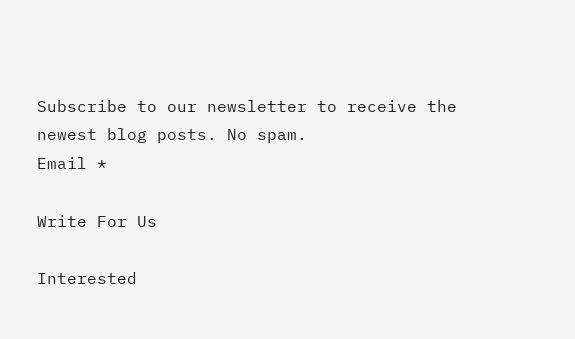Subscribe to our newsletter to receive the newest blog posts. No spam.
Email *

Write For Us

Interested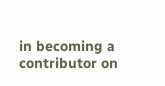in becoming a contributor on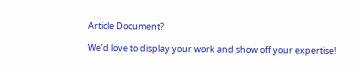Article Document?

We’d love to display your work and show off your expertise!